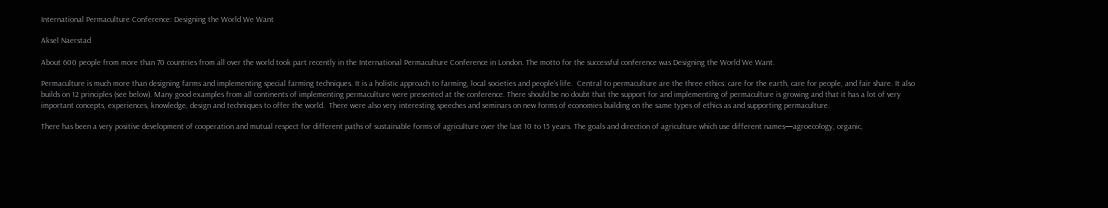International Permaculture Conference: Designing the World We Want

Aksel Naerstad

About 600 people from more than 70 countries from all over the world took part recently in the International Permaculture Conference in London. The motto for the successful conference was Designing the World We Want.

Permaculture is much more than designing farms and implementing special farming techniques. It is a holistic approach to farming, local societies and people’s life.  Central to permaculture are the three ethics: care for the earth, care for people, and fair share. It also builds on 12 principles (see below). Many good examples from all continents of implementing permaculture were presented at the conference. There should be no doubt that the support for and implementing of permaculture is growing and that it has a lot of very important concepts, experiences, knowledge, design and techniques to offer the world.  There were also very interesting speeches and seminars on new forms of economies building on the same types of ethics as and supporting permaculture.

There has been a very positive development of cooperation and mutual respect for different paths of sustainable forms of agriculture over the last 10 to 15 years. The goals and direction of agriculture which use different names—agroecology, organic,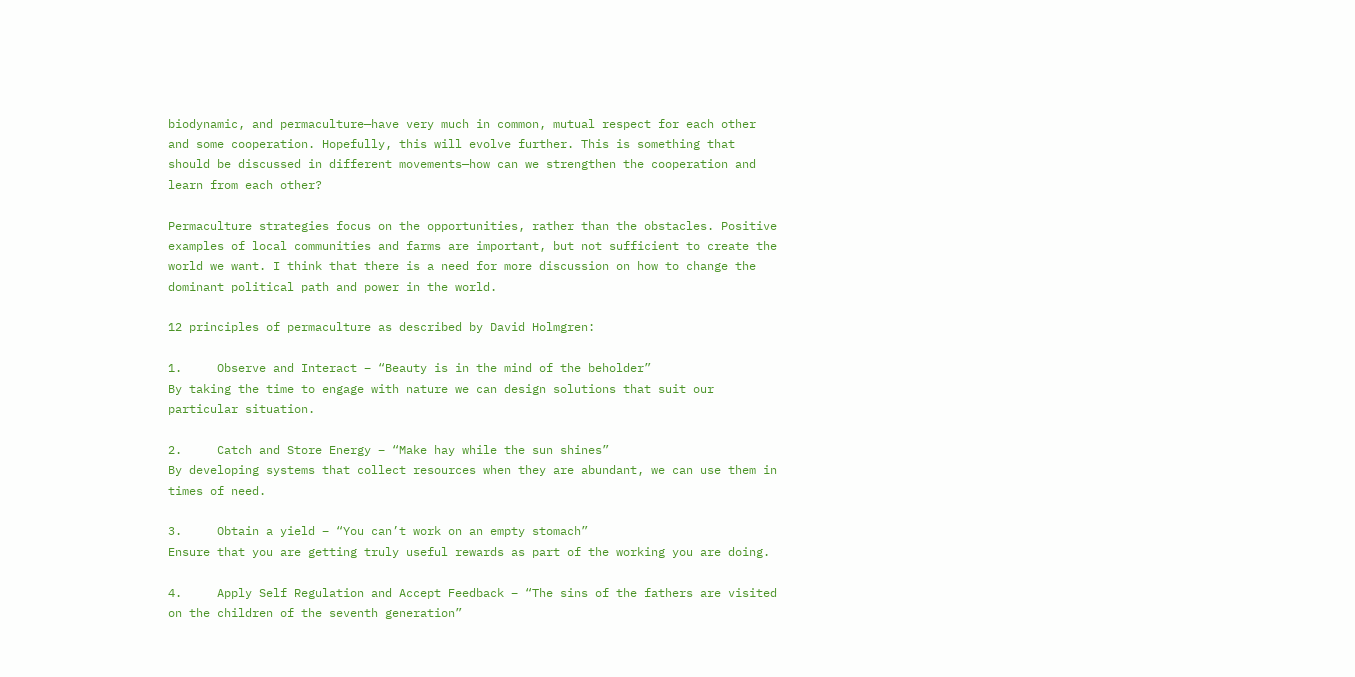biodynamic, and permaculture—have very much in common, mutual respect for each other and some cooperation. Hopefully, this will evolve further. This is something that should be discussed in different movements—how can we strengthen the cooperation and learn from each other?

Permaculture strategies focus on the opportunities, rather than the obstacles. Positive examples of local communities and farms are important, but not sufficient to create the world we want. I think that there is a need for more discussion on how to change the dominant political path and power in the world.

12 principles of permaculture as described by David Holmgren:

1.     Observe and Interact – “Beauty is in the mind of the beholder”
By taking the time to engage with nature we can design solutions that suit our particular situation.

2.     Catch and Store Energy – “Make hay while the sun shines”
By developing systems that collect resources when they are abundant, we can use them in times of need.

3.     Obtain a yield – “You can’t work on an empty stomach”
Ensure that you are getting truly useful rewards as part of the working you are doing.

4.     Apply Self Regulation and Accept Feedback – “The sins of the fathers are visited on the children of the seventh generation”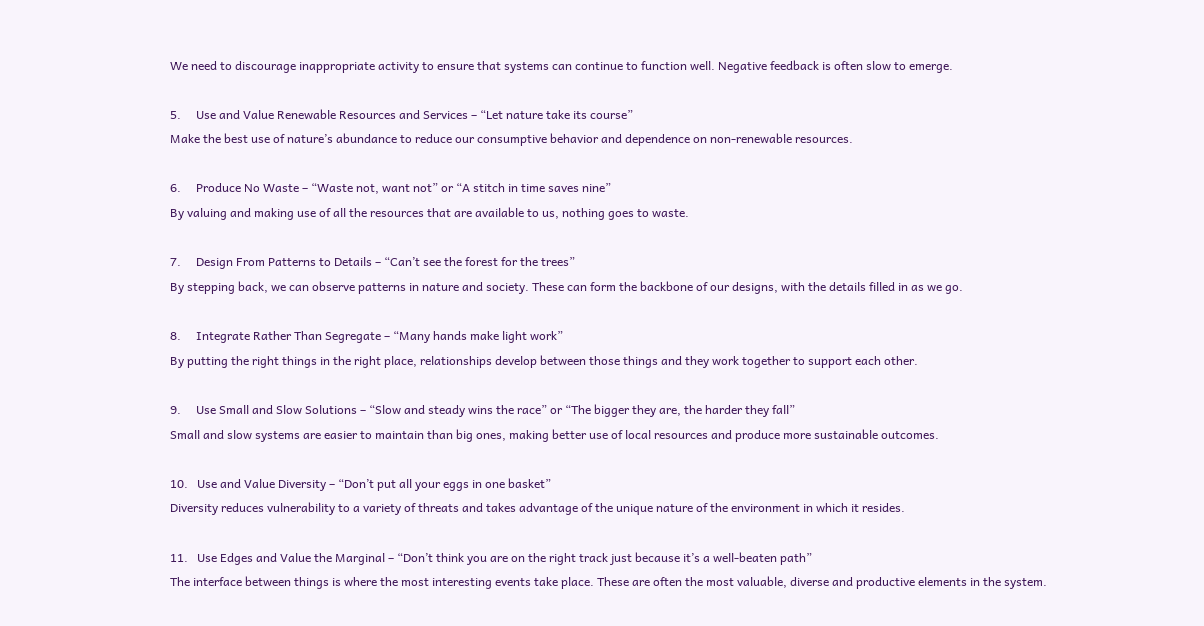We need to discourage inappropriate activity to ensure that systems can continue to function well. Negative feedback is often slow to emerge.

5.     Use and Value Renewable Resources and Services – “Let nature take its course”
Make the best use of nature’s abundance to reduce our consumptive behavior and dependence on non-renewable resources.

6.     Produce No Waste – “Waste not, want not” or “A stitch in time saves nine”
By valuing and making use of all the resources that are available to us, nothing goes to waste.

7.     Design From Patterns to Details – “Can’t see the forest for the trees”
By stepping back, we can observe patterns in nature and society. These can form the backbone of our designs, with the details filled in as we go.

8.     Integrate Rather Than Segregate – “Many hands make light work”
By putting the right things in the right place, relationships develop between those things and they work together to support each other.

9.     Use Small and Slow Solutions – “Slow and steady wins the race” or “The bigger they are, the harder they fall”
Small and slow systems are easier to maintain than big ones, making better use of local resources and produce more sustainable outcomes.

10.   Use and Value Diversity – “Don’t put all your eggs in one basket”
Diversity reduces vulnerability to a variety of threats and takes advantage of the unique nature of the environment in which it resides.

11.   Use Edges and Value the Marginal – “Don’t think you are on the right track just because it’s a well-beaten path”
The interface between things is where the most interesting events take place. These are often the most valuable, diverse and productive elements in the system.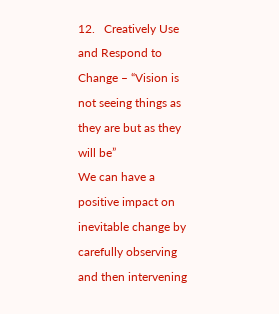12.   Creatively Use and Respond to Change – “Vision is not seeing things as they are but as they will be”
We can have a positive impact on inevitable change by carefully observing and then intervening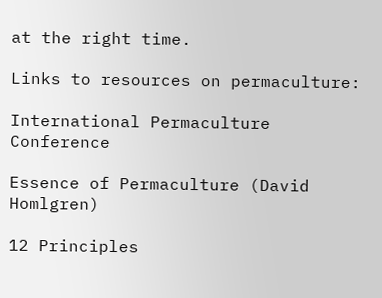at the right time.

Links to resources on permaculture:

International Permaculture Conference

Essence of Permaculture (David Homlgren)

12 Principles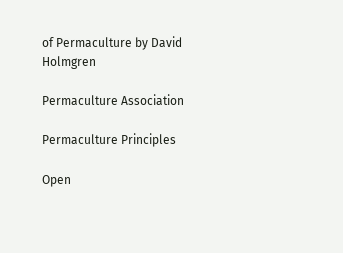of Permaculture by David Holmgren

Permaculture Association

Permaculture Principles

Open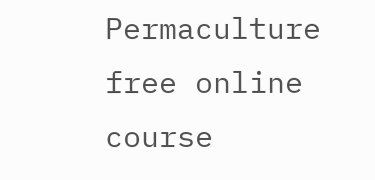Permaculture free online course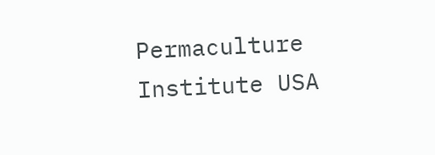Permaculture Institute USA